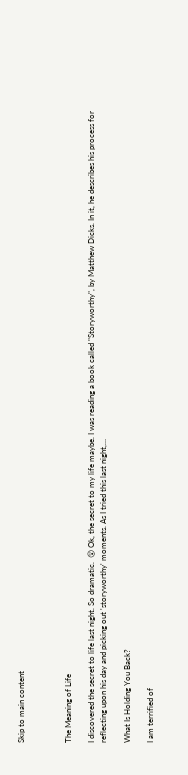Skip to main content



The Meaning of Life

I discovered the secret to life last night. So dramatic.  😲 Ok, the secret to my life maybe. I was reading a book called "Storyworthy", by Matthew Dicks. In it, he describes his process for reflecting upon his day and picking out 'storyworthy' moments. As I tried this last night,…

What Is Holding You Back?

I am terrified of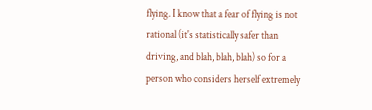flying. I know that a fear of flying is not rational (it's statistically safer than driving, and blah, blah, blah) so for a person who considers herself extremely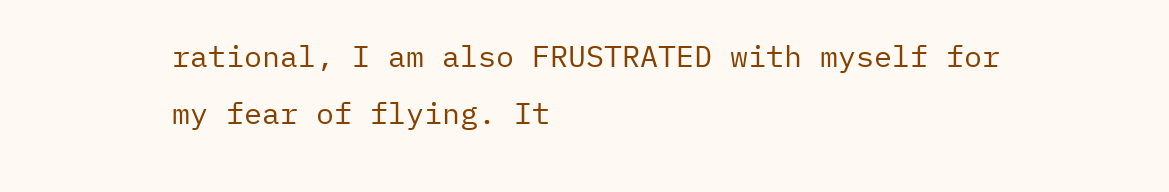rational, I am also FRUSTRATED with myself for my fear of flying. It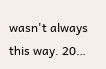wasn't always this way. 20…